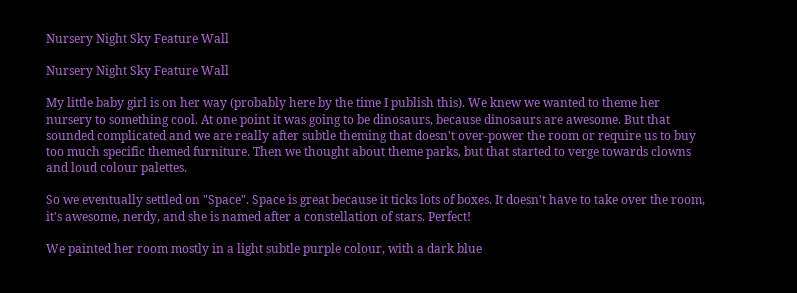Nursery Night Sky Feature Wall

Nursery Night Sky Feature Wall

My little baby girl is on her way (probably here by the time I publish this). We knew we wanted to theme her nursery to something cool. At one point it was going to be dinosaurs, because dinosaurs are awesome. But that sounded complicated and we are really after subtle theming that doesn't over-power the room or require us to buy too much specific themed furniture. Then we thought about theme parks, but that started to verge towards clowns and loud colour palettes.

So we eventually settled on "Space". Space is great because it ticks lots of boxes. It doesn't have to take over the room, it's awesome, nerdy, and she is named after a constellation of stars. Perfect!

We painted her room mostly in a light subtle purple colour, with a dark blue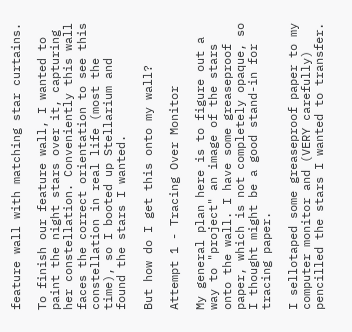feature wall with matching star curtains.

To finish our feature wall, I wanted to paint the night stars over it, capturing her constellation. Conveniently this wall faces the correct orientation to see this constellation in real life (most the time), so I booted up Stellarium and found the stars I wanted.

But how do I get this onto my wall?

Attempt 1 - Tracing Over Monitor

My general plan here is to figure out a way to "project" an image of the stars onto the wall. I have some greaseproof paper, which is not completely opaque, so I thought might be a good stand-in for tracing paper.

I sellotaped some greaseproof paper to my computer monitor and (VERY carefully) pencilled the stars I wanted to transfer.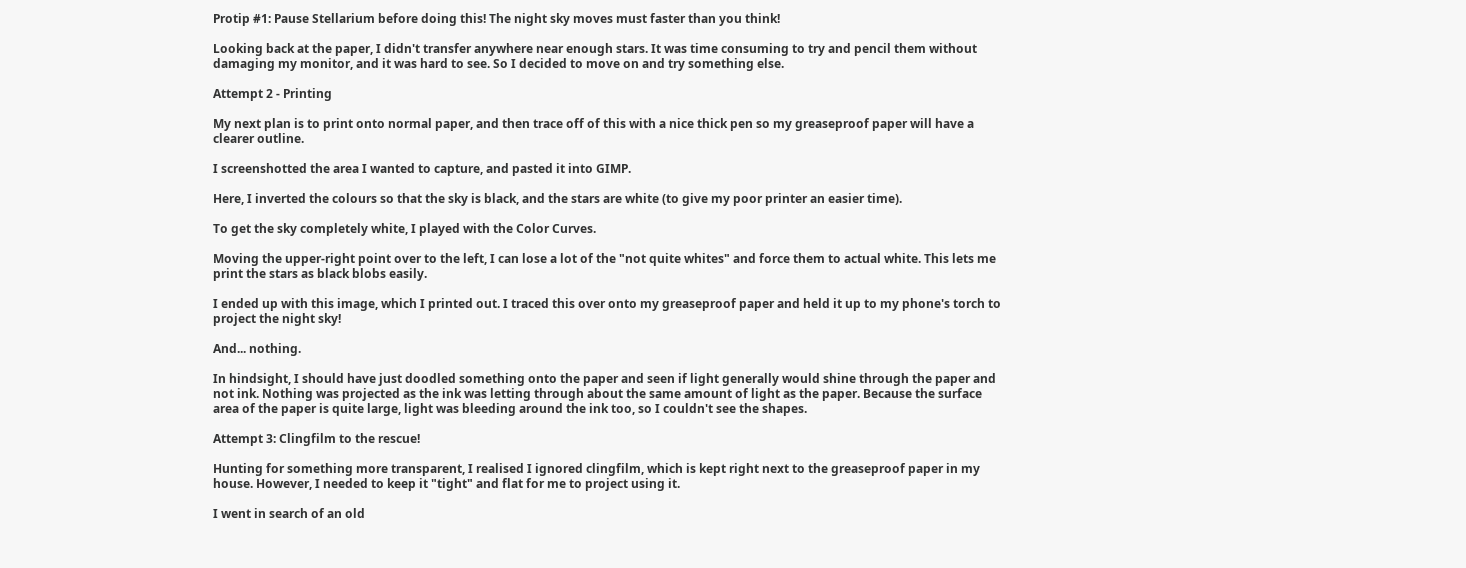Protip #1: Pause Stellarium before doing this! The night sky moves must faster than you think!

Looking back at the paper, I didn't transfer anywhere near enough stars. It was time consuming to try and pencil them without damaging my monitor, and it was hard to see. So I decided to move on and try something else.

Attempt 2 - Printing

My next plan is to print onto normal paper, and then trace off of this with a nice thick pen so my greaseproof paper will have a clearer outline.

I screenshotted the area I wanted to capture, and pasted it into GIMP.

Here, I inverted the colours so that the sky is black, and the stars are white (to give my poor printer an easier time).

To get the sky completely white, I played with the Color Curves.

Moving the upper-right point over to the left, I can lose a lot of the "not quite whites" and force them to actual white. This lets me print the stars as black blobs easily.

I ended up with this image, which I printed out. I traced this over onto my greaseproof paper and held it up to my phone's torch to project the night sky!

And... nothing.

In hindsight, I should have just doodled something onto the paper and seen if light generally would shine through the paper and not ink. Nothing was projected as the ink was letting through about the same amount of light as the paper. Because the surface area of the paper is quite large, light was bleeding around the ink too, so I couldn't see the shapes.

Attempt 3: Clingfilm to the rescue!

Hunting for something more transparent, I realised I ignored clingfilm, which is kept right next to the greaseproof paper in my house. However, I needed to keep it "tight" and flat for me to project using it.

I went in search of an old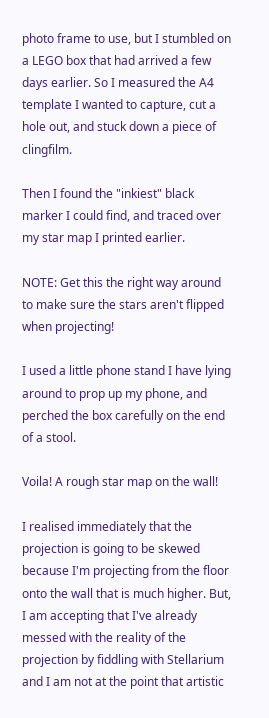photo frame to use, but I stumbled on a LEGO box that had arrived a few days earlier. So I measured the A4 template I wanted to capture, cut a hole out, and stuck down a piece of clingfilm.

Then I found the "inkiest" black marker I could find, and traced over my star map I printed earlier.

NOTE: Get this the right way around to make sure the stars aren't flipped when projecting!

I used a little phone stand I have lying around to prop up my phone, and perched the box carefully on the end of a stool.

Voila! A rough star map on the wall!

I realised immediately that the projection is going to be skewed because I'm projecting from the floor onto the wall that is much higher. But, I am accepting that I've already messed with the reality of the projection by fiddling with Stellarium and I am not at the point that artistic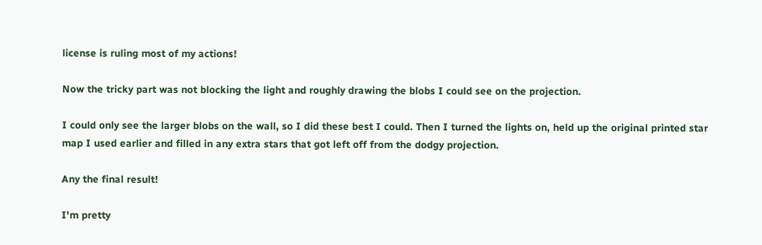license is ruling most of my actions!

Now the tricky part was not blocking the light and roughly drawing the blobs I could see on the projection.

I could only see the larger blobs on the wall, so I did these best I could. Then I turned the lights on, held up the original printed star map I used earlier and filled in any extra stars that got left off from the dodgy projection.

Any the final result!

I'm pretty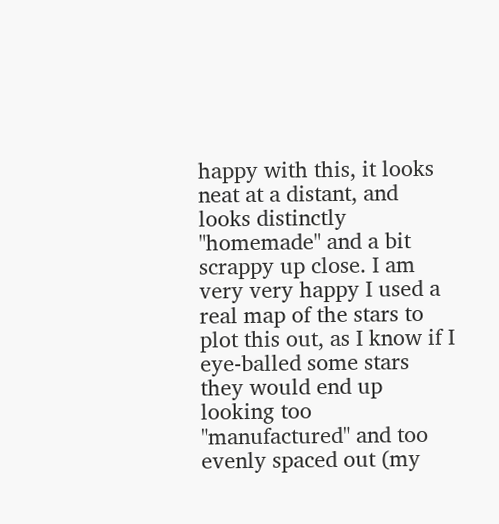happy with this, it looks neat at a distant, and looks distinctly "homemade" and a bit scrappy up close. I am very very happy I used a real map of the stars to plot this out, as I know if I eye-balled some stars they would end up looking too "manufactured" and too evenly spaced out (my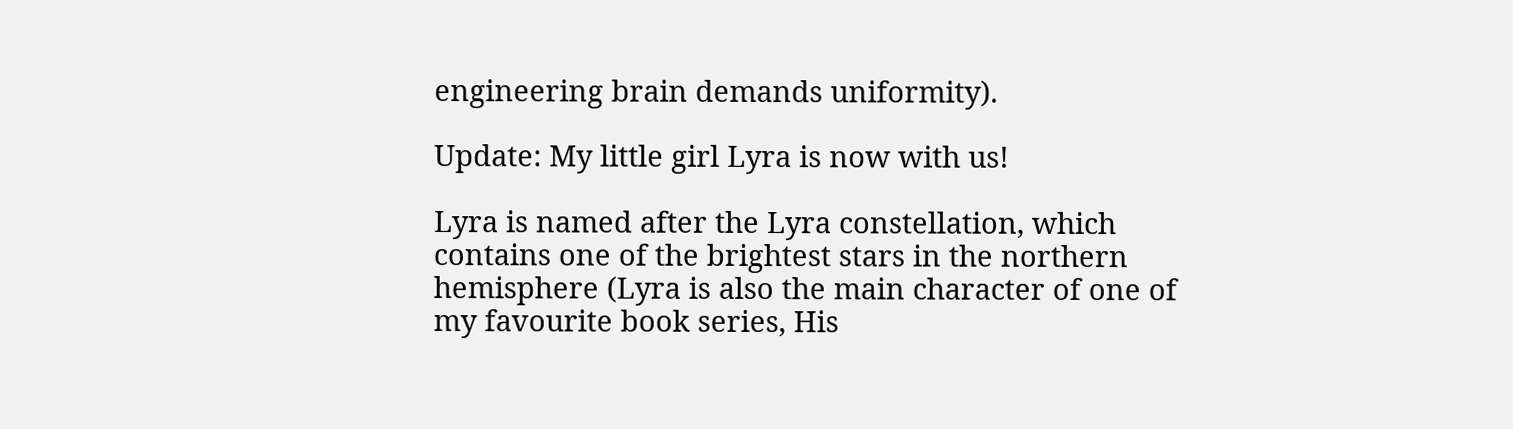engineering brain demands uniformity).

Update: My little girl Lyra is now with us!

Lyra is named after the Lyra constellation, which contains one of the brightest stars in the northern hemisphere (Lyra is also the main character of one of my favourite book series, His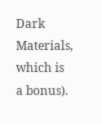Dark Materials, which is a bonus).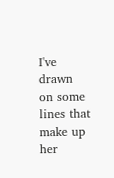I've drawn on some lines that make up her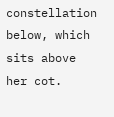constellation below, which sits above her cot.